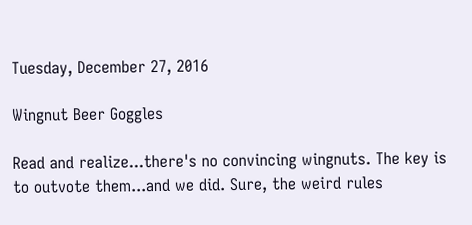Tuesday, December 27, 2016

Wingnut Beer Goggles

Read and realize...there's no convincing wingnuts. The key is to outvote them...and we did. Sure, the weird rules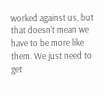worked against us, but that doesn't mean we have to be more like them. We just need to get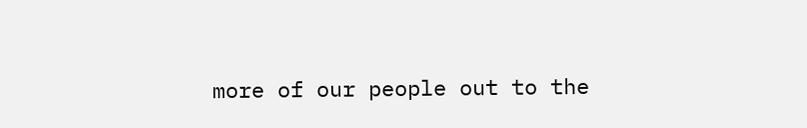more of our people out to the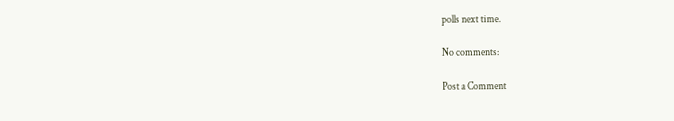polls next time.

No comments:

Post a Comment